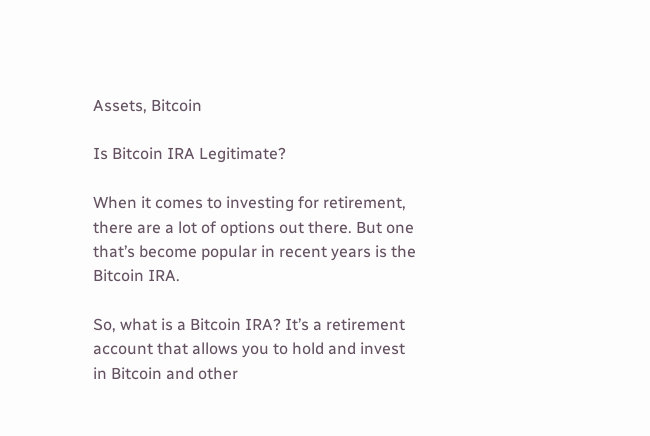Assets, Bitcoin

Is Bitcoin IRA Legitimate?

When it comes to investing for retirement, there are a lot of options out there. But one that’s become popular in recent years is the Bitcoin IRA.

So, what is a Bitcoin IRA? It’s a retirement account that allows you to hold and invest in Bitcoin and other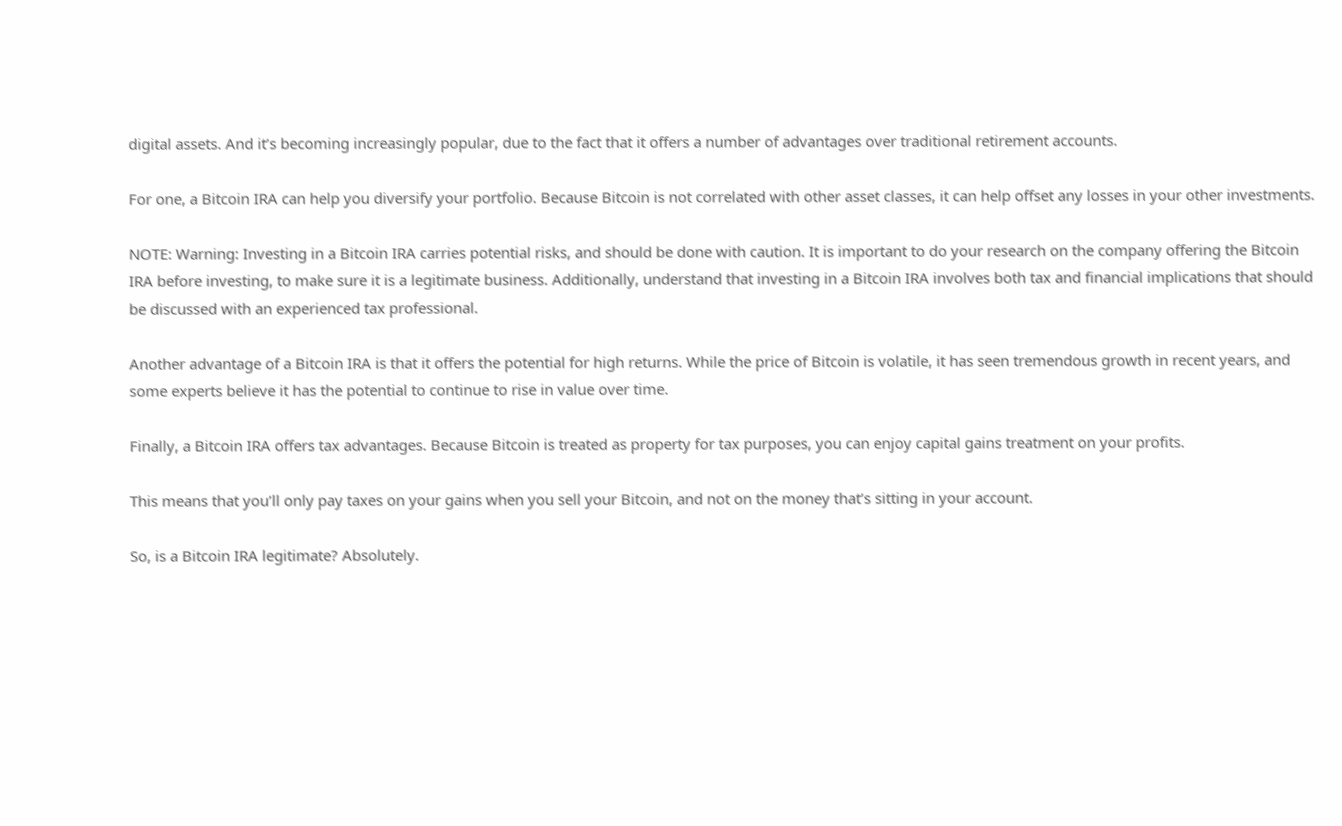digital assets. And it’s becoming increasingly popular, due to the fact that it offers a number of advantages over traditional retirement accounts.

For one, a Bitcoin IRA can help you diversify your portfolio. Because Bitcoin is not correlated with other asset classes, it can help offset any losses in your other investments.

NOTE: Warning: Investing in a Bitcoin IRA carries potential risks, and should be done with caution. It is important to do your research on the company offering the Bitcoin IRA before investing, to make sure it is a legitimate business. Additionally, understand that investing in a Bitcoin IRA involves both tax and financial implications that should be discussed with an experienced tax professional.

Another advantage of a Bitcoin IRA is that it offers the potential for high returns. While the price of Bitcoin is volatile, it has seen tremendous growth in recent years, and some experts believe it has the potential to continue to rise in value over time.

Finally, a Bitcoin IRA offers tax advantages. Because Bitcoin is treated as property for tax purposes, you can enjoy capital gains treatment on your profits.

This means that you’ll only pay taxes on your gains when you sell your Bitcoin, and not on the money that’s sitting in your account.

So, is a Bitcoin IRA legitimate? Absolutely.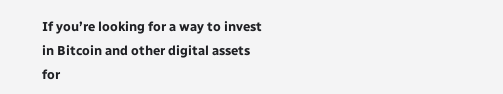If you’re looking for a way to invest in Bitcoin and other digital assets for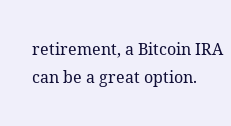retirement, a Bitcoin IRA can be a great option.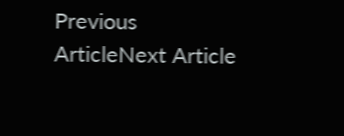Previous ArticleNext Article